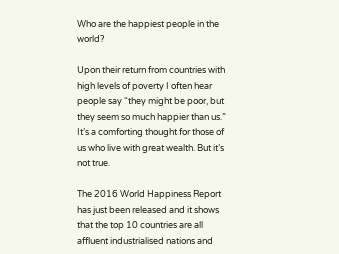Who are the happiest people in the world?

Upon their return from countries with high levels of poverty I often hear people say “they might be poor, but they seem so much happier than us.” It’s a comforting thought for those of us who live with great wealth. But it’s not true.

The 2016 World Happiness Report has just been released and it shows that the top 10 countries are all affluent industrialised nations and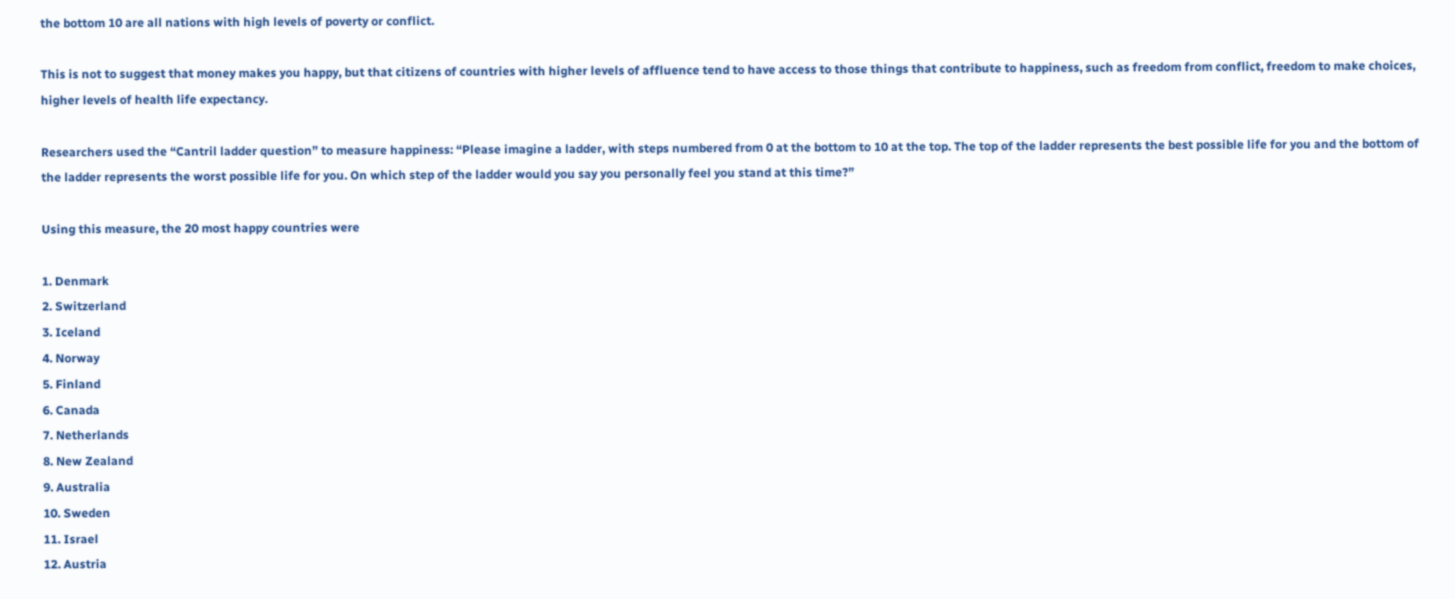the bottom 10 are all nations with high levels of poverty or conflict.

This is not to suggest that money makes you happy, but that citizens of countries with higher levels of affluence tend to have access to those things that contribute to happiness, such as freedom from conflict, freedom to make choices, higher levels of health life expectancy.

Researchers used the “Cantril ladder question” to measure happiness: “Please imagine a ladder, with steps numbered from 0 at the bottom to 10 at the top. The top of the ladder represents the best possible life for you and the bottom of the ladder represents the worst possible life for you. On which step of the ladder would you say you personally feel you stand at this time?”

Using this measure, the 20 most happy countries were

1. Denmark
2. Switzerland
3. Iceland
4. Norway
5. Finland
6. Canada
7. Netherlands
8. New Zealand
9. Australia
10. Sweden
11. Israel
12. Austria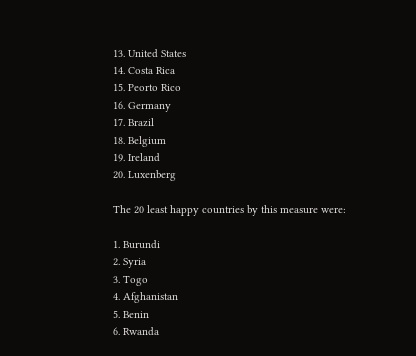13. United States
14. Costa Rica
15. Peorto Rico
16. Germany
17. Brazil
18. Belgium
19. Ireland
20. Luxenberg

The 20 least happy countries by this measure were:

1. Burundi
2. Syria
3. Togo
4. Afghanistan
5. Benin
6. Rwanda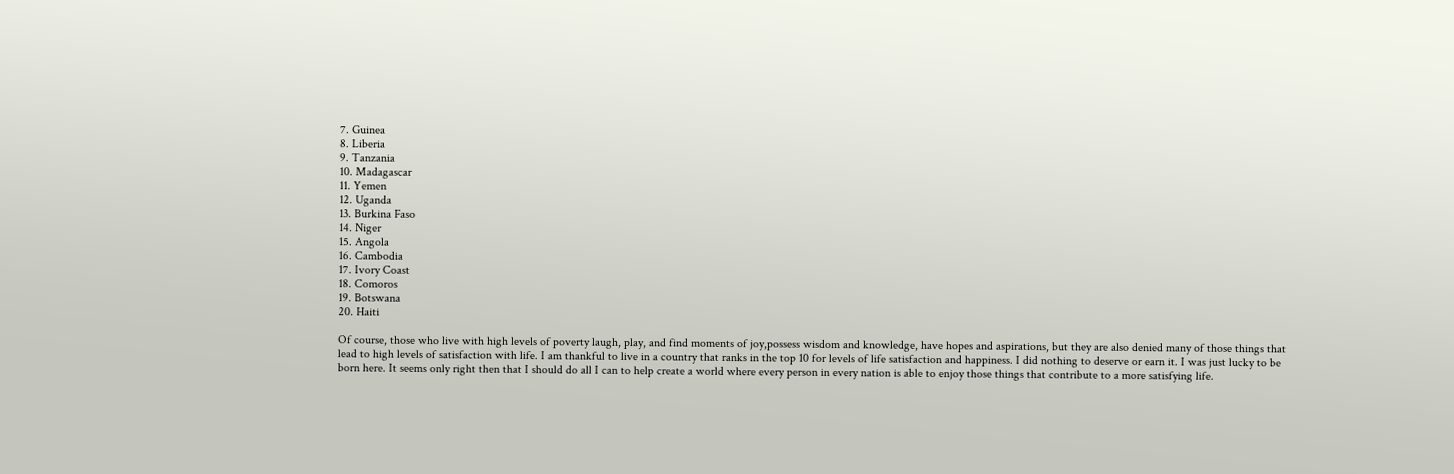7. Guinea
8. Liberia
9. Tanzania
10. Madagascar
11. Yemen
12. Uganda
13. Burkina Faso
14. Niger
15. Angola
16. Cambodia
17. Ivory Coast
18. Comoros
19. Botswana
20. Haiti

Of course, those who live with high levels of poverty laugh, play, and find moments of joy,possess wisdom and knowledge, have hopes and aspirations, but they are also denied many of those things that lead to high levels of satisfaction with life. I am thankful to live in a country that ranks in the top 10 for levels of life satisfaction and happiness. I did nothing to deserve or earn it. I was just lucky to be born here. It seems only right then that I should do all I can to help create a world where every person in every nation is able to enjoy those things that contribute to a more satisfying life.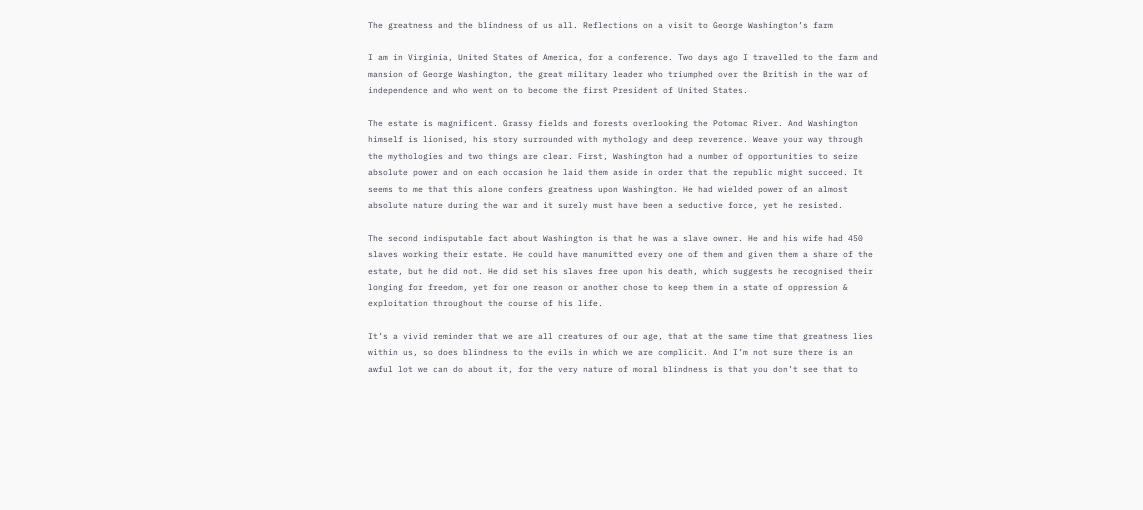The greatness and the blindness of us all. Reflections on a visit to George Washington’s farm

I am in Virginia, United States of America, for a conference. Two days ago I travelled to the farm and mansion of George Washington, the great military leader who triumphed over the British in the war of independence and who went on to become the first President of United States.

The estate is magnificent. Grassy fields and forests overlooking the Potomac River. And Washington himself is lionised, his story surrounded with mythology and deep reverence. Weave your way through the mythologies and two things are clear. First, Washington had a number of opportunities to seize absolute power and on each occasion he laid them aside in order that the republic might succeed. It seems to me that this alone confers greatness upon Washington. He had wielded power of an almost absolute nature during the war and it surely must have been a seductive force, yet he resisted.

The second indisputable fact about Washington is that he was a slave owner. He and his wife had 450 slaves working their estate. He could have manumitted every one of them and given them a share of the estate, but he did not. He did set his slaves free upon his death, which suggests he recognised their longing for freedom, yet for one reason or another chose to keep them in a state of oppression & exploitation throughout the course of his life.

It’s a vivid reminder that we are all creatures of our age, that at the same time that greatness lies within us, so does blindness to the evils in which we are complicit. And I’m not sure there is an awful lot we can do about it, for the very nature of moral blindness is that you don’t see that to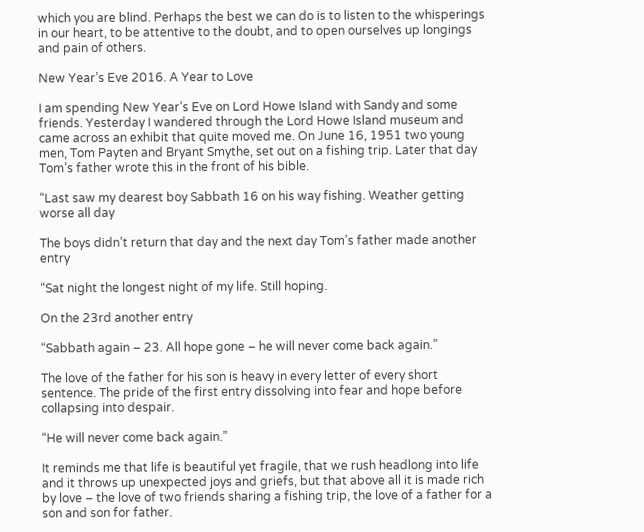which you are blind. Perhaps the best we can do is to listen to the whisperings in our heart, to be attentive to the doubt, and to open ourselves up longings and pain of others.

New Year’s Eve 2016. A Year to Love

I am spending New Year’s Eve on Lord Howe Island with Sandy and some friends. Yesterday I wandered through the Lord Howe Island museum and came across an exhibit that quite moved me. On June 16, 1951 two young men, Tom Payten and Bryant Smythe, set out on a fishing trip. Later that day Tom’s father wrote this in the front of his bible.

“Last saw my dearest boy Sabbath 16 on his way fishing. Weather getting worse all day

The boys didn’t return that day and the next day Tom’s father made another entry

“Sat night the longest night of my life. Still hoping.

On the 23rd another entry

“Sabbath again – 23. All hope gone – he will never come back again.”

The love of the father for his son is heavy in every letter of every short sentence. The pride of the first entry dissolving into fear and hope before collapsing into despair.

“He will never come back again.”

It reminds me that life is beautiful yet fragile, that we rush headlong into life and it throws up unexpected joys and griefs, but that above all it is made rich by love – the love of two friends sharing a fishing trip, the love of a father for a son and son for father.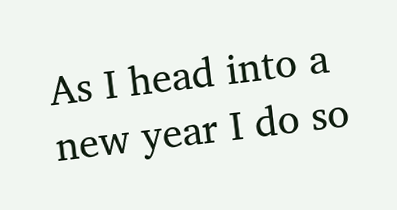As I head into a new year I do so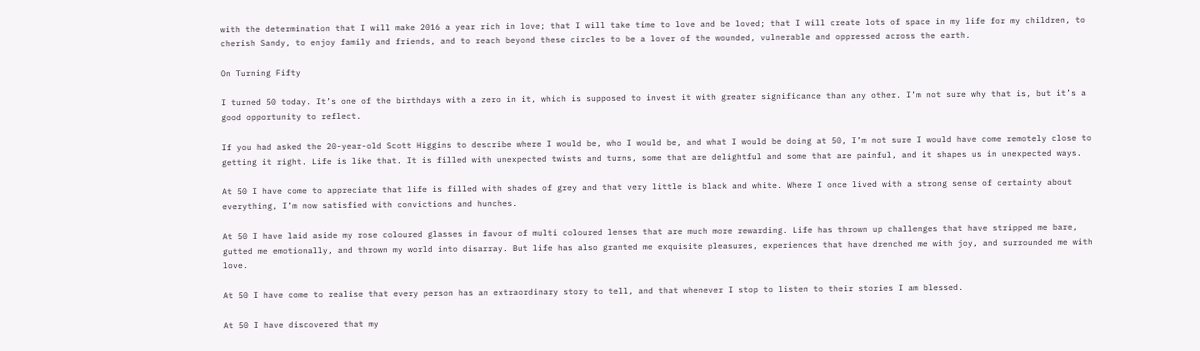with the determination that I will make 2016 a year rich in love; that I will take time to love and be loved; that I will create lots of space in my life for my children, to cherish Sandy, to enjoy family and friends, and to reach beyond these circles to be a lover of the wounded, vulnerable and oppressed across the earth.

On Turning Fifty

I turned 50 today. It’s one of the birthdays with a zero in it, which is supposed to invest it with greater significance than any other. I’m not sure why that is, but it’s a good opportunity to reflect.

If you had asked the 20-year-old Scott Higgins to describe where I would be, who I would be, and what I would be doing at 50, I’m not sure I would have come remotely close to getting it right. Life is like that. It is filled with unexpected twists and turns, some that are delightful and some that are painful, and it shapes us in unexpected ways.

At 50 I have come to appreciate that life is filled with shades of grey and that very little is black and white. Where I once lived with a strong sense of certainty about everything, I’m now satisfied with convictions and hunches.

At 50 I have laid aside my rose coloured glasses in favour of multi coloured lenses that are much more rewarding. Life has thrown up challenges that have stripped me bare, gutted me emotionally, and thrown my world into disarray. But life has also granted me exquisite pleasures, experiences that have drenched me with joy, and surrounded me with love.

At 50 I have come to realise that every person has an extraordinary story to tell, and that whenever I stop to listen to their stories I am blessed.

At 50 I have discovered that my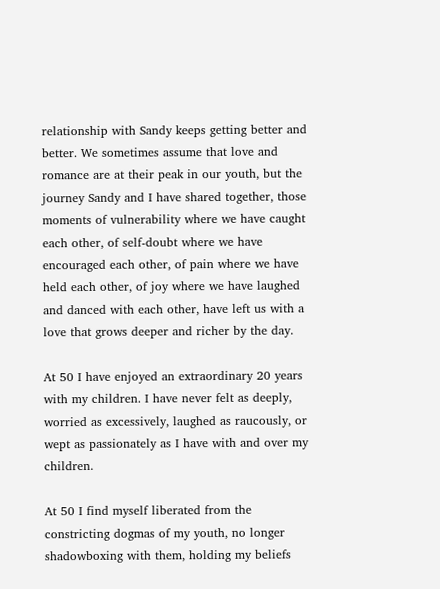relationship with Sandy keeps getting better and better. We sometimes assume that love and romance are at their peak in our youth, but the journey Sandy and I have shared together, those moments of vulnerability where we have caught each other, of self-doubt where we have encouraged each other, of pain where we have held each other, of joy where we have laughed and danced with each other, have left us with a love that grows deeper and richer by the day.

At 50 I have enjoyed an extraordinary 20 years with my children. I have never felt as deeply, worried as excessively, laughed as raucously, or wept as passionately as I have with and over my children.

At 50 I find myself liberated from the constricting dogmas of my youth, no longer shadowboxing with them, holding my beliefs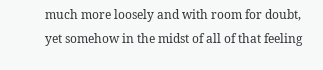much more loosely and with room for doubt, yet somehow in the midst of all of that feeling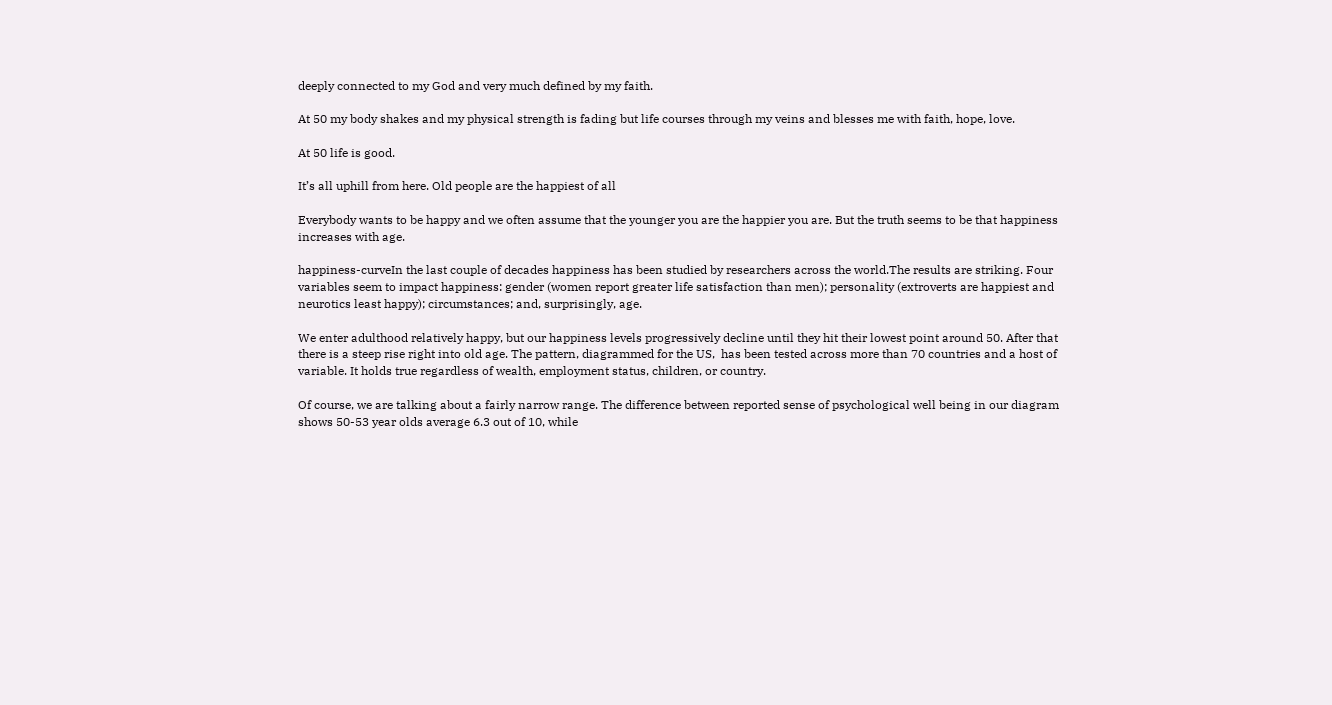deeply connected to my God and very much defined by my faith.

At 50 my body shakes and my physical strength is fading but life courses through my veins and blesses me with faith, hope, love.

At 50 life is good.

It’s all uphill from here. Old people are the happiest of all

Everybody wants to be happy and we often assume that the younger you are the happier you are. But the truth seems to be that happiness increases with age.

happiness-curveIn the last couple of decades happiness has been studied by researchers across the world.The results are striking. Four variables seem to impact happiness: gender (women report greater life satisfaction than men); personality (extroverts are happiest and neurotics least happy); circumstances; and, surprisingly, age.

We enter adulthood relatively happy, but our happiness levels progressively decline until they hit their lowest point around 50. After that there is a steep rise right into old age. The pattern, diagrammed for the US,  has been tested across more than 70 countries and a host of variable. It holds true regardless of wealth, employment status, children, or country.

Of course, we are talking about a fairly narrow range. The difference between reported sense of psychological well being in our diagram shows 50-53 year olds average 6.3 out of 10, while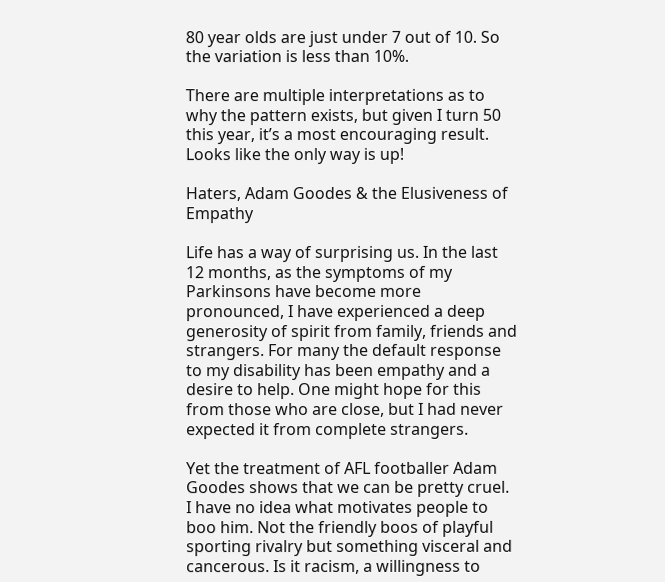80 year olds are just under 7 out of 10. So the variation is less than 10%.

There are multiple interpretations as to why the pattern exists, but given I turn 50 this year, it’s a most encouraging result. Looks like the only way is up!

Haters, Adam Goodes & the Elusiveness of Empathy

Life has a way of surprising us. In the last 12 months, as the symptoms of my Parkinsons have become more pronounced, I have experienced a deep generosity of spirit from family, friends and strangers. For many the default response to my disability has been empathy and a desire to help. One might hope for this from those who are close, but I had never expected it from complete strangers.

Yet the treatment of AFL footballer Adam Goodes shows that we can be pretty cruel. I have no idea what motivates people to boo him. Not the friendly boos of playful sporting rivalry but something visceral and cancerous. Is it racism, a willingness to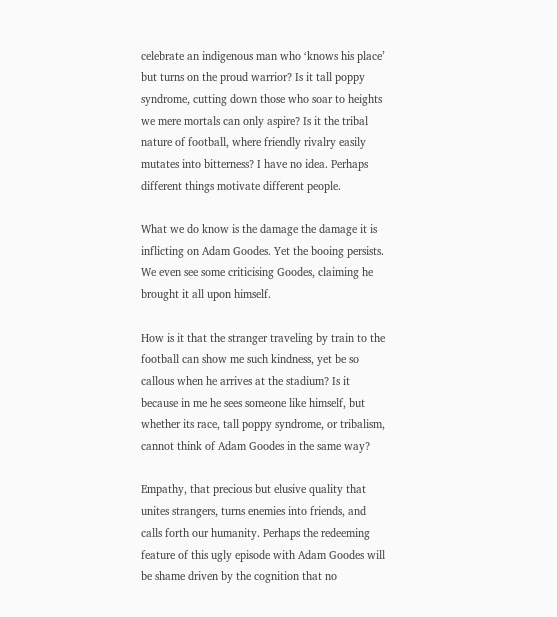celebrate an indigenous man who ‘knows his place’ but turns on the proud warrior? Is it tall poppy syndrome, cutting down those who soar to heights we mere mortals can only aspire? Is it the tribal nature of football, where friendly rivalry easily mutates into bitterness? I have no idea. Perhaps different things motivate different people.

What we do know is the damage the damage it is inflicting on Adam Goodes. Yet the booing persists. We even see some criticising Goodes, claiming he brought it all upon himself.

How is it that the stranger traveling by train to the football can show me such kindness, yet be so callous when he arrives at the stadium? Is it because in me he sees someone like himself, but whether its race, tall poppy syndrome, or tribalism, cannot think of Adam Goodes in the same way?

Empathy, that precious but elusive quality that unites strangers, turns enemies into friends, and calls forth our humanity. Perhaps the redeeming feature of this ugly episode with Adam Goodes will be shame driven by the cognition that no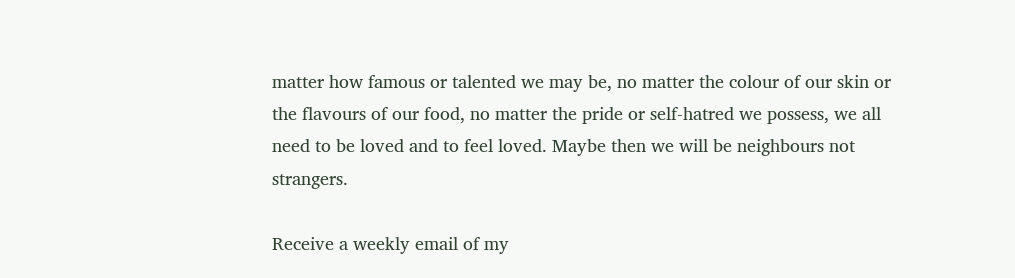matter how famous or talented we may be, no matter the colour of our skin or the flavours of our food, no matter the pride or self-hatred we possess, we all need to be loved and to feel loved. Maybe then we will be neighbours not strangers.

Receive a weekly email of my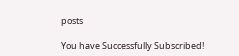posts

You have Successfully Subscribed!